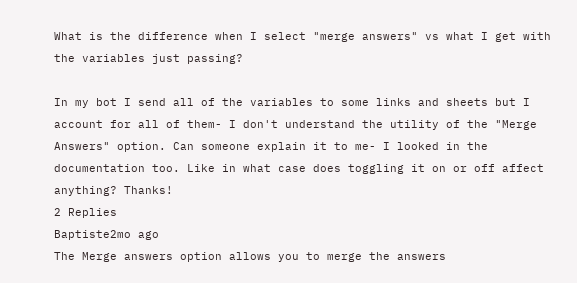What is the difference when I select "merge answers" vs what I get with the variables just passing?

In my bot I send all of the variables to some links and sheets but I account for all of them- I don't understand the utility of the "Merge Answers" option. Can someone explain it to me- I looked in the documentation too. Like in what case does toggling it on or off affect anything? Thanks!
2 Replies
Baptiste2mo ago
The Merge answers option allows you to merge the answers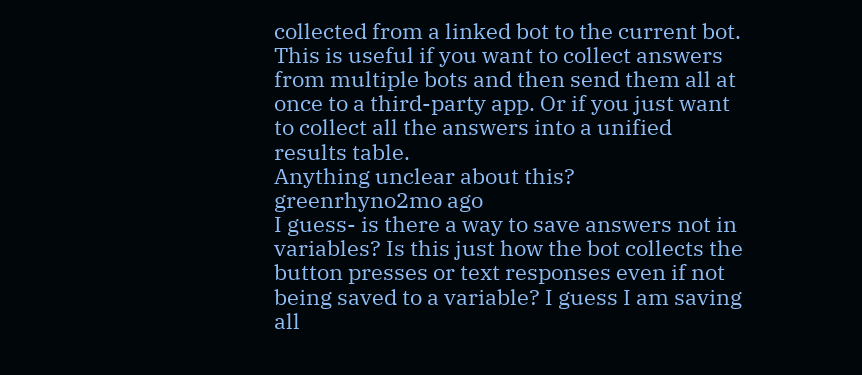collected from a linked bot to the current bot. This is useful if you want to collect answers from multiple bots and then send them all at once to a third-party app. Or if you just want to collect all the answers into a unified results table.
Anything unclear about this?
greenrhyno2mo ago
I guess- is there a way to save answers not in variables? Is this just how the bot collects the button presses or text responses even if not being saved to a variable? I guess I am saving all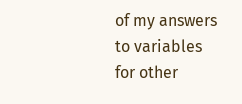of my answers to variables for other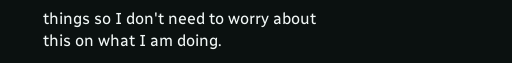things so I don't need to worry about this on what I am doing.